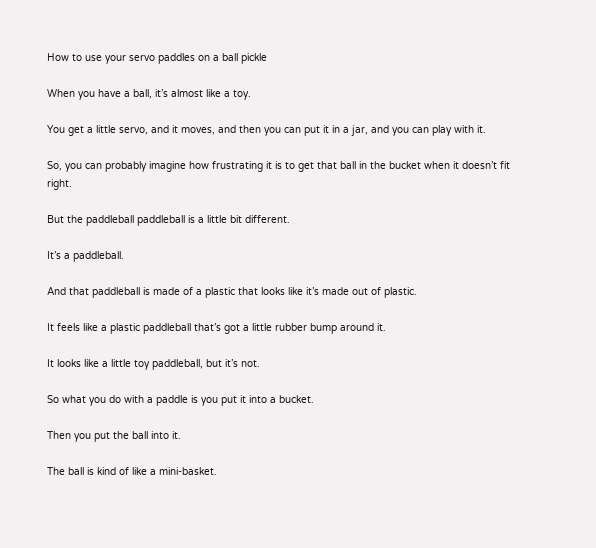How to use your servo paddles on a ball pickle

When you have a ball, it’s almost like a toy.

You get a little servo, and it moves, and then you can put it in a jar, and you can play with it.

So, you can probably imagine how frustrating it is to get that ball in the bucket when it doesn’t fit right.

But the paddleball paddleball is a little bit different.

It’s a paddleball.

And that paddleball is made of a plastic that looks like it’s made out of plastic.

It feels like a plastic paddleball that’s got a little rubber bump around it.

It looks like a little toy paddleball, but it’s not.

So what you do with a paddle is you put it into a bucket.

Then you put the ball into it.

The ball is kind of like a mini-basket.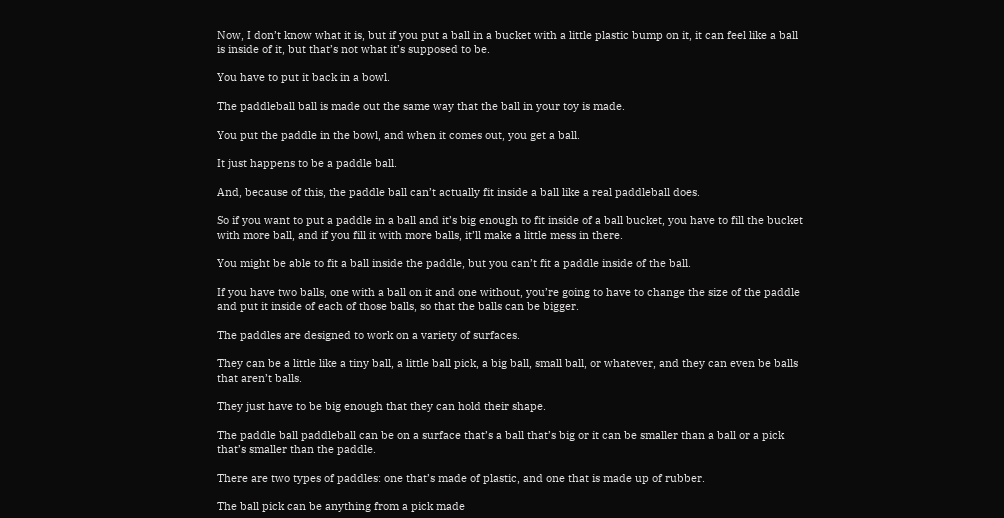Now, I don’t know what it is, but if you put a ball in a bucket with a little plastic bump on it, it can feel like a ball is inside of it, but that’s not what it’s supposed to be.

You have to put it back in a bowl.

The paddleball ball is made out the same way that the ball in your toy is made.

You put the paddle in the bowl, and when it comes out, you get a ball.

It just happens to be a paddle ball.

And, because of this, the paddle ball can’t actually fit inside a ball like a real paddleball does.

So if you want to put a paddle in a ball and it’s big enough to fit inside of a ball bucket, you have to fill the bucket with more ball, and if you fill it with more balls, it’ll make a little mess in there.

You might be able to fit a ball inside the paddle, but you can’t fit a paddle inside of the ball.

If you have two balls, one with a ball on it and one without, you’re going to have to change the size of the paddle and put it inside of each of those balls, so that the balls can be bigger.

The paddles are designed to work on a variety of surfaces.

They can be a little like a tiny ball, a little ball pick, a big ball, small ball, or whatever, and they can even be balls that aren’t balls.

They just have to be big enough that they can hold their shape.

The paddle ball paddleball can be on a surface that’s a ball that’s big or it can be smaller than a ball or a pick that’s smaller than the paddle.

There are two types of paddles: one that’s made of plastic, and one that is made up of rubber.

The ball pick can be anything from a pick made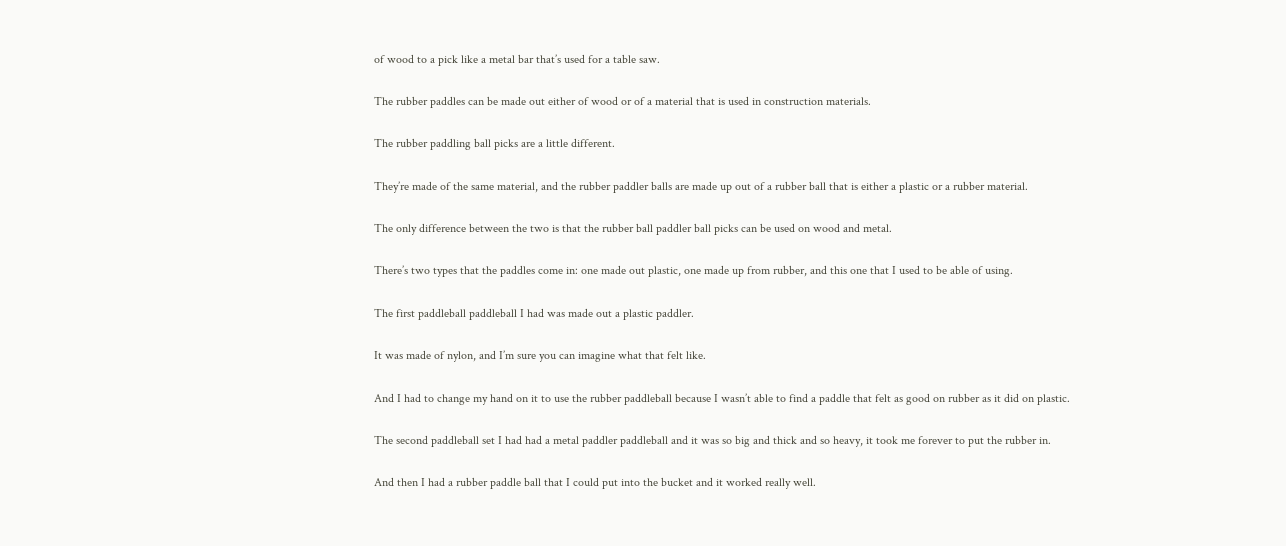of wood to a pick like a metal bar that’s used for a table saw.

The rubber paddles can be made out either of wood or of a material that is used in construction materials.

The rubber paddling ball picks are a little different.

They’re made of the same material, and the rubber paddler balls are made up out of a rubber ball that is either a plastic or a rubber material.

The only difference between the two is that the rubber ball paddler ball picks can be used on wood and metal.

There’s two types that the paddles come in: one made out plastic, one made up from rubber, and this one that I used to be able of using.

The first paddleball paddleball I had was made out a plastic paddler.

It was made of nylon, and I’m sure you can imagine what that felt like.

And I had to change my hand on it to use the rubber paddleball because I wasn’t able to find a paddle that felt as good on rubber as it did on plastic.

The second paddleball set I had had a metal paddler paddleball and it was so big and thick and so heavy, it took me forever to put the rubber in.

And then I had a rubber paddle ball that I could put into the bucket and it worked really well.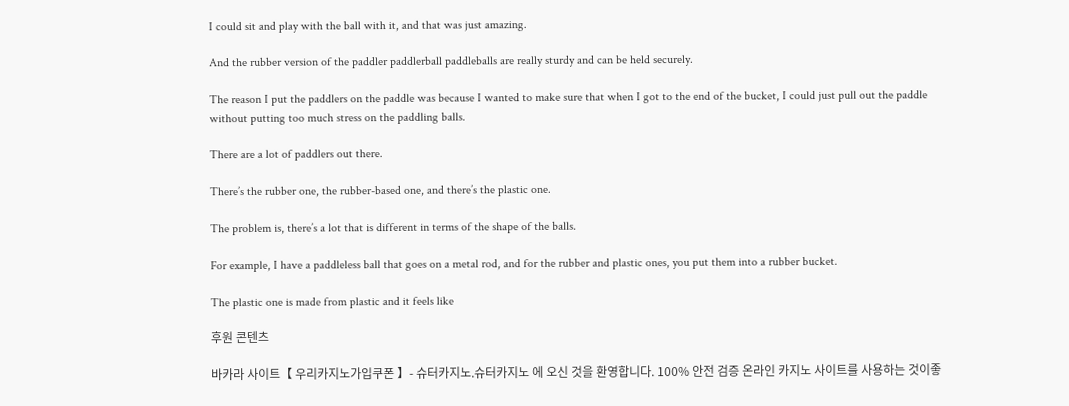I could sit and play with the ball with it, and that was just amazing.

And the rubber version of the paddler paddlerball paddleballs are really sturdy and can be held securely.

The reason I put the paddlers on the paddle was because I wanted to make sure that when I got to the end of the bucket, I could just pull out the paddle without putting too much stress on the paddling balls.

There are a lot of paddlers out there.

There’s the rubber one, the rubber-based one, and there’s the plastic one.

The problem is, there’s a lot that is different in terms of the shape of the balls.

For example, I have a paddleless ball that goes on a metal rod, and for the rubber and plastic ones, you put them into a rubber bucket.

The plastic one is made from plastic and it feels like

후원 콘텐츠

바카라 사이트【 우리카지노가입쿠폰 】- 슈터카지노.슈터카지노 에 오신 것을 환영합니다. 100% 안전 검증 온라인 카지노 사이트를 사용하는 것이좋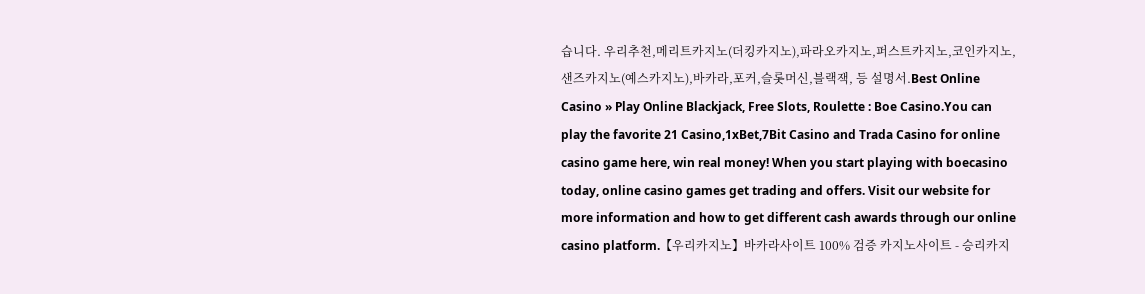습니다. 우리추천,메리트카지노(더킹카지노),파라오카지노,퍼스트카지노,코인카지노,샌즈카지노(예스카지노),바카라,포커,슬롯머신,블랙잭, 등 설명서.Best Online Casino » Play Online Blackjack, Free Slots, Roulette : Boe Casino.You can play the favorite 21 Casino,1xBet,7Bit Casino and Trada Casino for online casino game here, win real money! When you start playing with boecasino today, online casino games get trading and offers. Visit our website for more information and how to get different cash awards through our online casino platform.【우리카지노】바카라사이트 100% 검증 카지노사이트 - 승리카지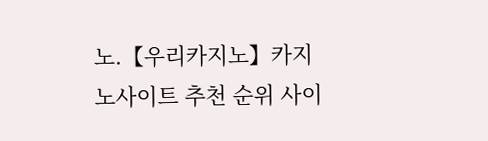노.【우리카지노】카지노사이트 추천 순위 사이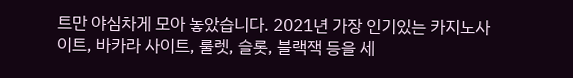트만 야심차게 모아 놓았습니다. 2021년 가장 인기있는 카지노사이트, 바카라 사이트, 룰렛, 슬롯, 블랙잭 등을 세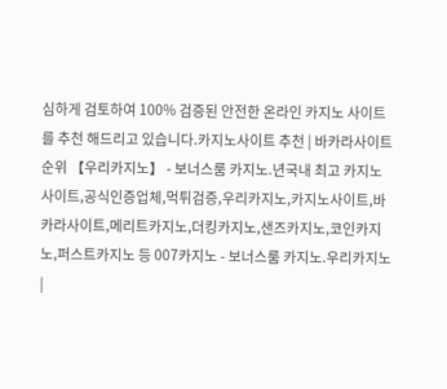심하게 검토하여 100% 검증된 안전한 온라인 카지노 사이트를 추천 해드리고 있습니다.카지노사이트 추천 | 바카라사이트 순위 【우리카지노】 - 보너스룸 카지노.년국내 최고 카지노사이트,공식인증업체,먹튀검증,우리카지노,카지노사이트,바카라사이트,메리트카지노,더킹카지노,샌즈카지노,코인카지노,퍼스트카지노 등 007카지노 - 보너스룸 카지노.우리카지노 |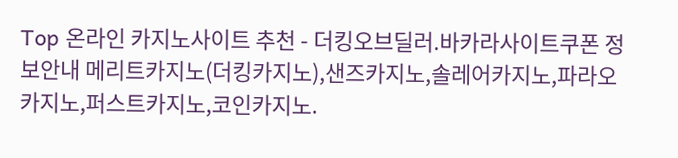Top 온라인 카지노사이트 추천 - 더킹오브딜러.바카라사이트쿠폰 정보안내 메리트카지노(더킹카지노),샌즈카지노,솔레어카지노,파라오카지노,퍼스트카지노,코인카지노.